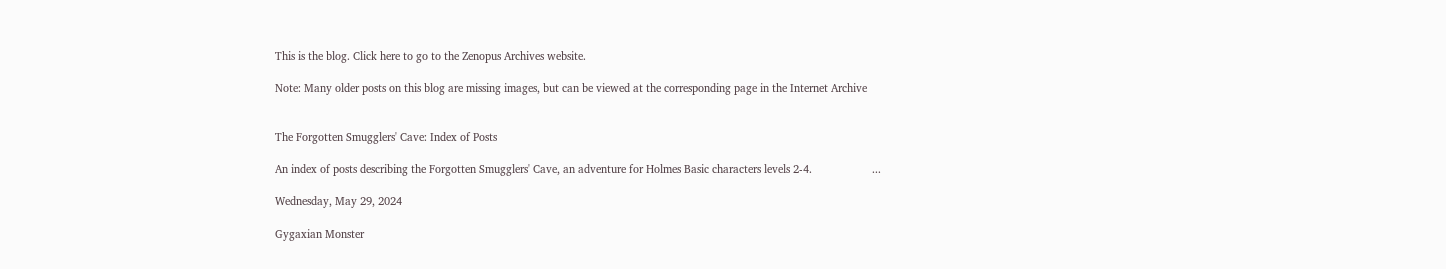This is the blog. Click here to go to the Zenopus Archives website.

Note: Many older posts on this blog are missing images, but can be viewed at the corresponding page in the Internet Archive


The Forgotten Smugglers' Cave: Index of Posts

An index of posts describing the Forgotten Smugglers' Cave, an adventure for Holmes Basic characters levels 2-4.                    ...

Wednesday, May 29, 2024

Gygaxian Monster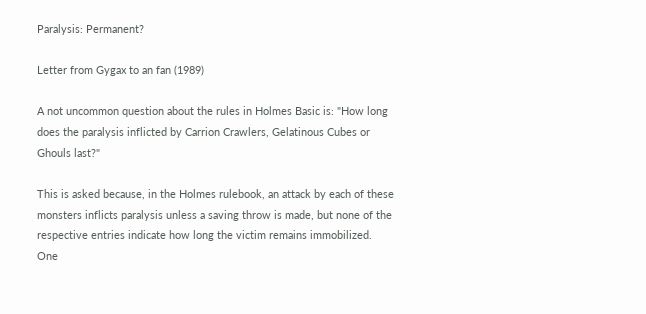Paralysis: Permanent?

Letter from Gygax to an fan (1989)

A not uncommon question about the rules in Holmes Basic is: "How long does the paralysis inflicted by Carrion Crawlers, Gelatinous Cubes or Ghouls last?"

This is asked because, in the Holmes rulebook, an attack by each of these monsters inflicts paralysis unless a saving throw is made, but none of the respective entries indicate how long the victim remains immobilized. One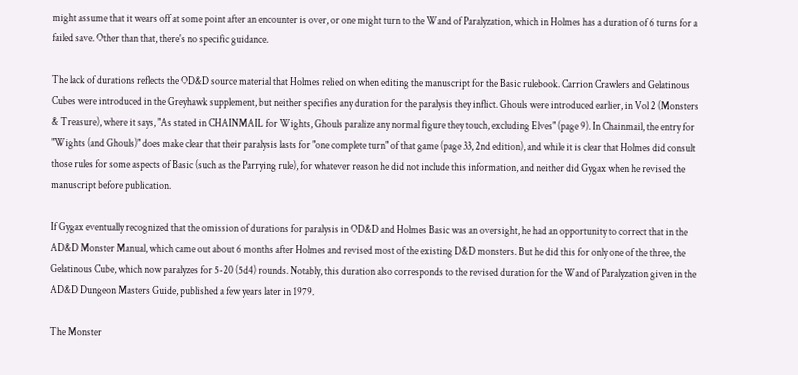might assume that it wears off at some point after an encounter is over, or one might turn to the Wand of Paralyzation, which in Holmes has a duration of 6 turns for a failed save. Other than that, there's no specific guidance.

The lack of durations reflects the OD&D source material that Holmes relied on when editing the manuscript for the Basic rulebook. Carrion Crawlers and Gelatinous Cubes were introduced in the Greyhawk supplement, but neither specifies any duration for the paralysis they inflict. Ghouls were introduced earlier, in Vol 2 (Monsters & Treasure), where it says, "As stated in CHAINMAIL for Wights, Ghouls paralize any normal figure they touch, excluding Elves" (page 9). In Chainmail, the entry for "Wights (and Ghouls)" does make clear that their paralysis lasts for "one complete turn" of that game (page 33, 2nd edition), and while it is clear that Holmes did consult those rules for some aspects of Basic (such as the Parrying rule), for whatever reason he did not include this information, and neither did Gygax when he revised the manuscript before publication.

If Gygax eventually recognized that the omission of durations for paralysis in OD&D and Holmes Basic was an oversight, he had an opportunity to correct that in the AD&D Monster Manual, which came out about 6 months after Holmes and revised most of the existing D&D monsters. But he did this for only one of the three, the Gelatinous Cube, which now paralyzes for 5-20 (5d4) rounds. Notably, this duration also corresponds to the revised duration for the Wand of Paralyzation given in the AD&D Dungeon Masters Guide, published a few years later in 1979.

The Monster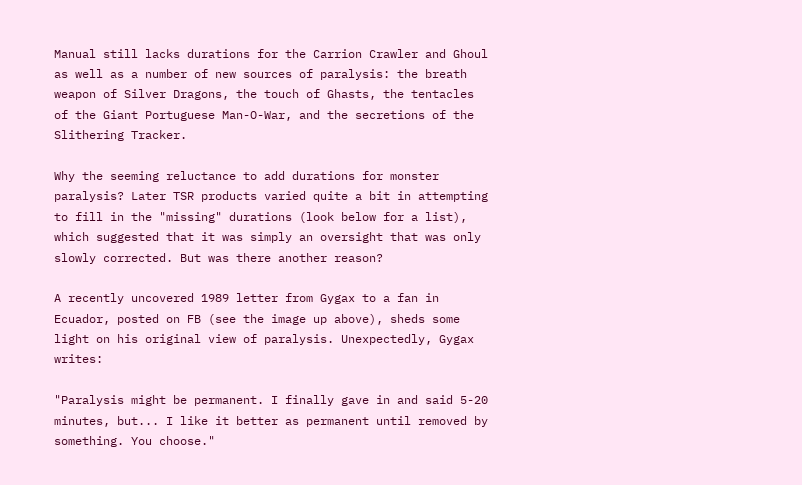Manual still lacks durations for the Carrion Crawler and Ghoul as well as a number of new sources of paralysis: the breath weapon of Silver Dragons, the touch of Ghasts, the tentacles of the Giant Portuguese Man-O-War, and the secretions of the Slithering Tracker.

Why the seeming reluctance to add durations for monster paralysis? Later TSR products varied quite a bit in attempting to fill in the "missing" durations (look below for a list), which suggested that it was simply an oversight that was only slowly corrected. But was there another reason?

A recently uncovered 1989 letter from Gygax to a fan in Ecuador, posted on FB (see the image up above), sheds some light on his original view of paralysis. Unexpectedly, Gygax writes:

"Paralysis might be permanent. I finally gave in and said 5-20 minutes, but... I like it better as permanent until removed by something. You choose."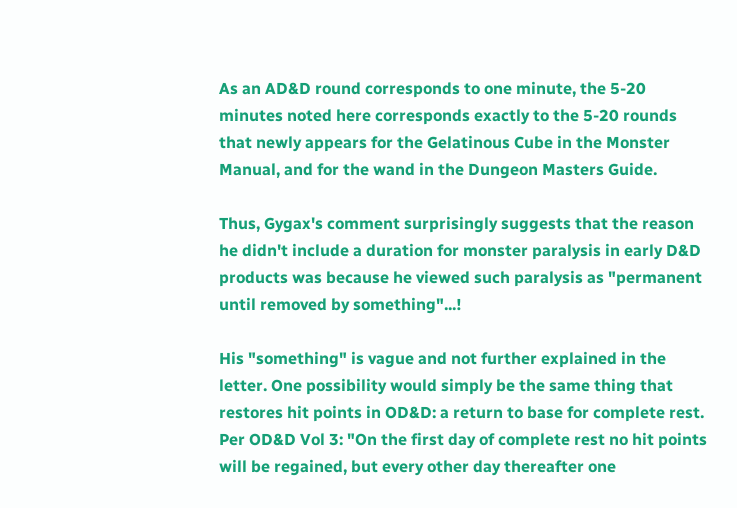As an AD&D round corresponds to one minute, the 5-20 minutes noted here corresponds exactly to the 5-20 rounds that newly appears for the Gelatinous Cube in the Monster Manual, and for the wand in the Dungeon Masters Guide.

Thus, Gygax's comment surprisingly suggests that the reason he didn't include a duration for monster paralysis in early D&D products was because he viewed such paralysis as "permanent until removed by something"...!

His "something" is vague and not further explained in the letter. One possibility would simply be the same thing that restores hit points in OD&D: a return to base for complete rest. Per OD&D Vol 3: "On the first day of complete rest no hit points will be regained, but every other day thereafter one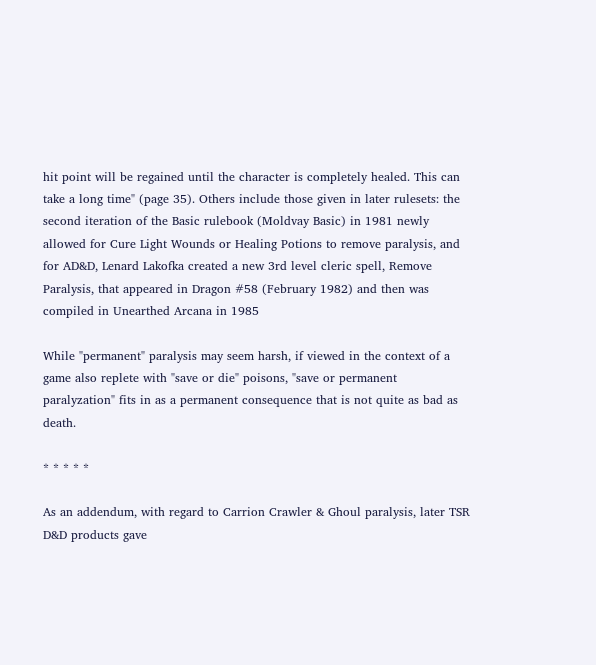hit point will be regained until the character is completely healed. This can take a long time" (page 35). Others include those given in later rulesets: the second iteration of the Basic rulebook (Moldvay Basic) in 1981 newly allowed for Cure Light Wounds or Healing Potions to remove paralysis, and for AD&D, Lenard Lakofka created a new 3rd level cleric spell, Remove Paralysis, that appeared in Dragon #58 (February 1982) and then was compiled in Unearthed Arcana in 1985

While "permanent" paralysis may seem harsh, if viewed in the context of a game also replete with "save or die" poisons, "save or permanent paralyzation" fits in as a permanent consequence that is not quite as bad as death.

* * * * *

As an addendum, with regard to Carrion Crawler & Ghoul paralysis, later TSR D&D products gave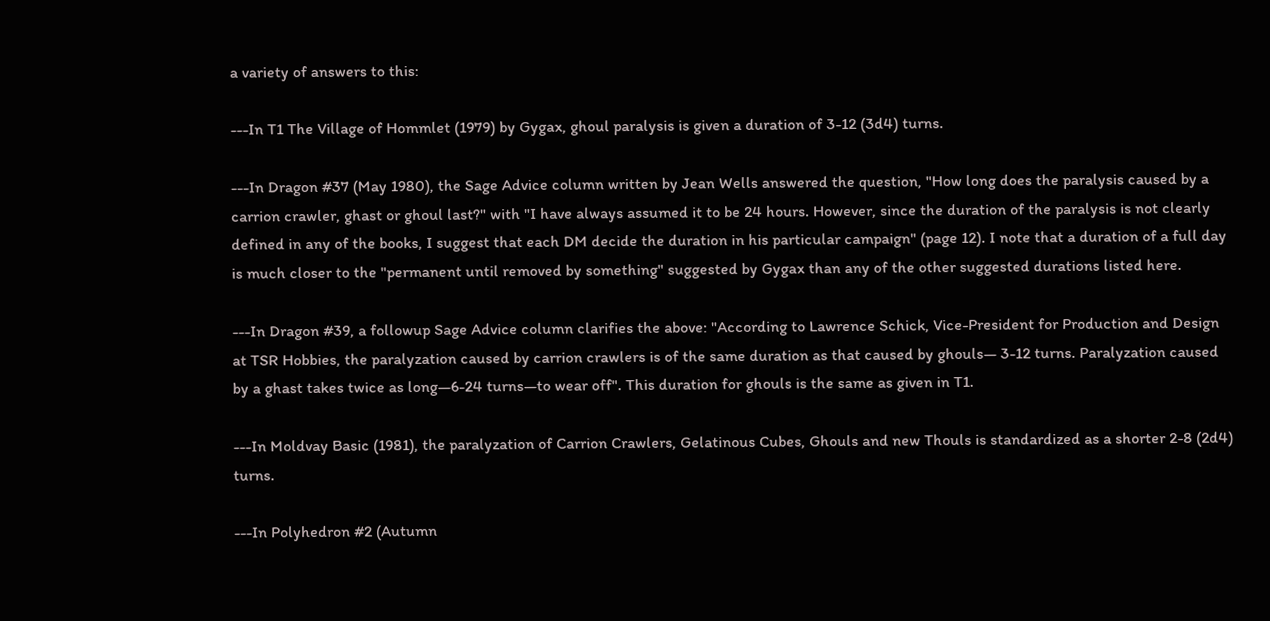a variety of answers to this:

---In T1 The Village of Hommlet (1979) by Gygax, ghoul paralysis is given a duration of 3-12 (3d4) turns.

---In Dragon #37 (May 1980), the Sage Advice column written by Jean Wells answered the question, "How long does the paralysis caused by a carrion crawler, ghast or ghoul last?" with "I have always assumed it to be 24 hours. However, since the duration of the paralysis is not clearly defined in any of the books, I suggest that each DM decide the duration in his particular campaign" (page 12). I note that a duration of a full day is much closer to the "permanent until removed by something" suggested by Gygax than any of the other suggested durations listed here.

---In Dragon #39, a followup Sage Advice column clarifies the above: "According to Lawrence Schick, Vice-President for Production and Design at TSR Hobbies, the paralyzation caused by carrion crawlers is of the same duration as that caused by ghouls— 3-12 turns. Paralyzation caused by a ghast takes twice as long—6-24 turns—to wear off". This duration for ghouls is the same as given in T1.

---In Moldvay Basic (1981), the paralyzation of Carrion Crawlers, Gelatinous Cubes, Ghouls and new Thouls is standardized as a shorter 2-8 (2d4) turns.

---In Polyhedron #2 (Autumn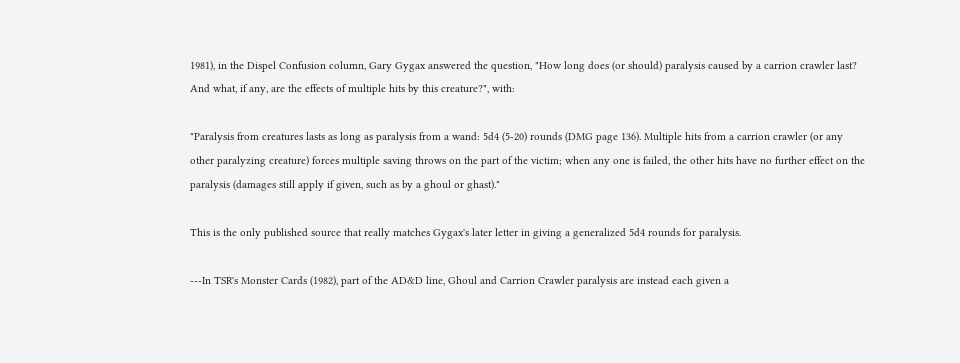1981), in the Dispel Confusion column, Gary Gygax answered the question, "How long does (or should) paralysis caused by a carrion crawler last? And what, if any, are the effects of multiple hits by this creature?", with:

"Paralysis from creatures lasts as long as paralysis from a wand: 5d4 (5-20) rounds (DMG page 136). Multiple hits from a carrion crawler (or any other paralyzing creature) forces multiple saving throws on the part of the victim; when any one is failed, the other hits have no further effect on the paralysis (damages still apply if given, such as by a ghoul or ghast)."

This is the only published source that really matches Gygax's later letter in giving a generalized 5d4 rounds for paralysis.

---In TSR's Monster Cards (1982), part of the AD&D line, Ghoul and Carrion Crawler paralysis are instead each given a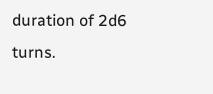duration of 2d6 turns.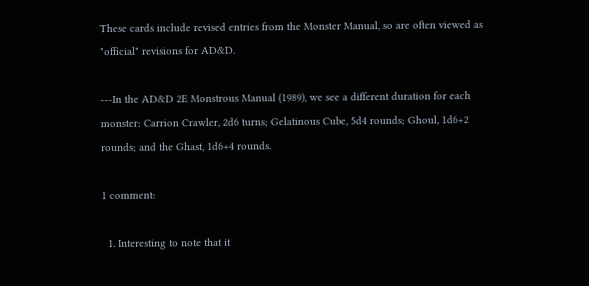These cards include revised entries from the Monster Manual, so are often viewed as "official" revisions for AD&D.

---In the AD&D 2E Monstrous Manual (1989), we see a different duration for each monster: Carrion Crawler, 2d6 turns; Gelatinous Cube, 5d4 rounds; Ghoul, 1d6+2 rounds; and the Ghast, 1d6+4 rounds.

1 comment:

  1. Interesting to note that it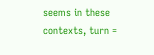seems in these contexts, turn =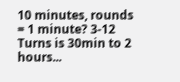10 minutes, rounds = 1 minute? 3-12 Turns is 30min to 2 hours...